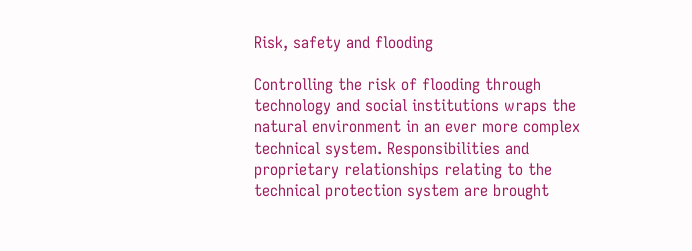Risk, safety and flooding

Controlling the risk of flooding through technology and social institutions wraps the natural environment in an ever more complex technical system. Responsibilities and proprietary relationships relating to the technical protection system are brought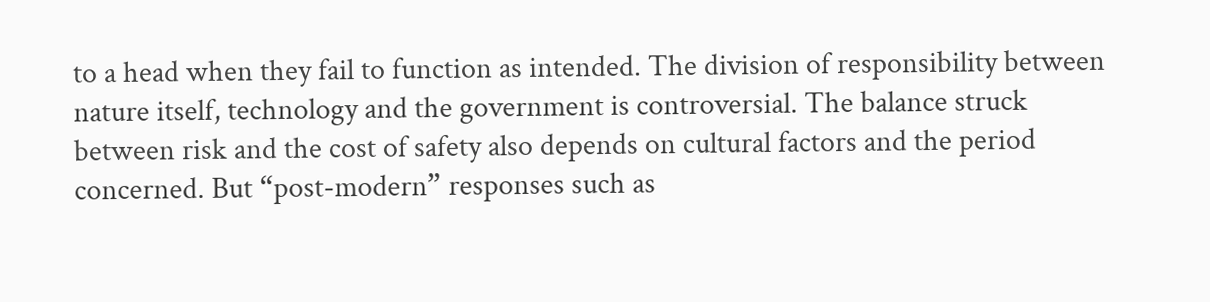to a head when they fail to function as intended. The division of responsibility between nature itself, technology and the government is controversial. The balance struck between risk and the cost of safety also depends on cultural factors and the period concerned. But “post-modern” responses such as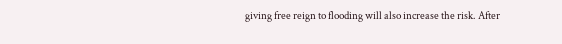giving free reign to flooding will also increase the risk. After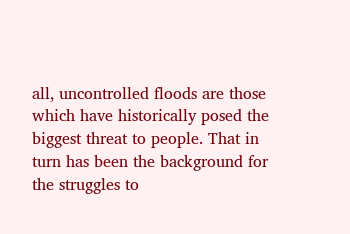all, uncontrolled floods are those which have historically posed the biggest threat to people. That in turn has been the background for the struggles to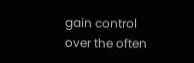gain control over the often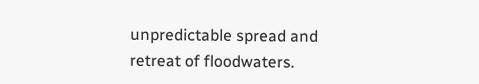unpredictable spread and retreat of floodwaters.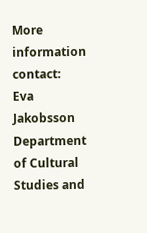More information contact:
Eva Jakobsson
Department of Cultural Studies and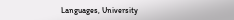Languages, University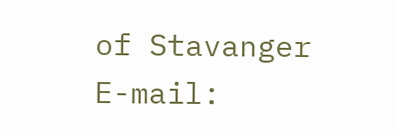of Stavanger
E-mail: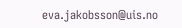eva.jakobsson@uis.no